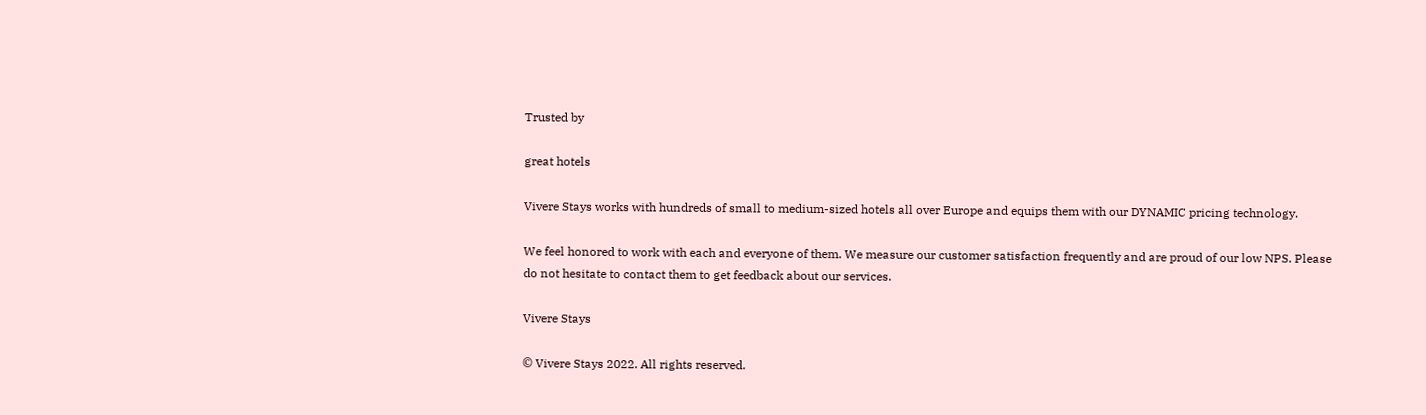Trusted by

great hotels

Vivere Stays works with hundreds of small to medium-sized hotels all over Europe and equips them with our DYNAMIC pricing technology.

We feel honored to work with each and everyone of them. We measure our customer satisfaction frequently and are proud of our low NPS. Please do not hesitate to contact them to get feedback about our services.

Vivere Stays

© Vivere Stays 2022. All rights reserved.